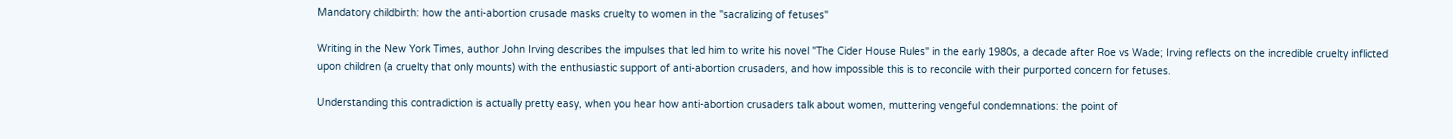Mandatory childbirth: how the anti-abortion crusade masks cruelty to women in the "sacralizing of fetuses"

Writing in the New York Times, author John Irving describes the impulses that led him to write his novel "The Cider House Rules" in the early 1980s, a decade after Roe vs Wade; Irving reflects on the incredible cruelty inflicted upon children (a cruelty that only mounts) with the enthusiastic support of anti-abortion crusaders, and how impossible this is to reconcile with their purported concern for fetuses.

Understanding this contradiction is actually pretty easy, when you hear how anti-abortion crusaders talk about women, muttering vengeful condemnations: the point of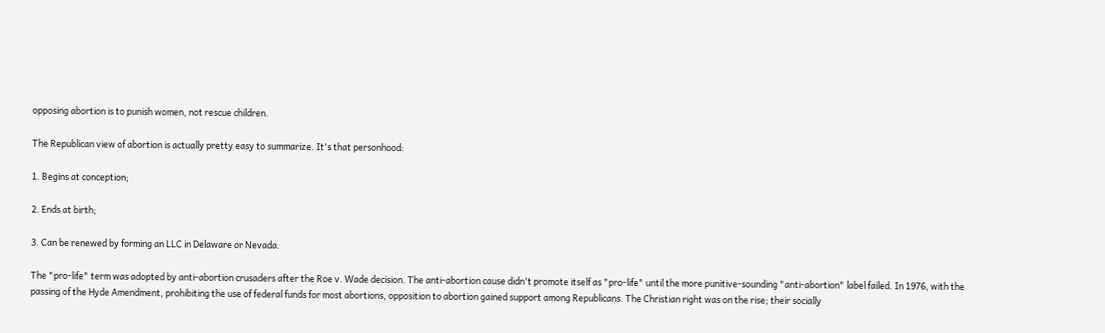opposing abortion is to punish women, not rescue children.

The Republican view of abortion is actually pretty easy to summarize. It's that personhood:

1. Begins at conception;

2. Ends at birth;

3. Can be renewed by forming an LLC in Delaware or Nevada.

The "pro-life" term was adopted by anti-abortion crusaders after the Roe v. Wade decision. The anti-abortion cause didn't promote itself as "pro-life" until the more punitive-sounding "anti-abortion" label failed. In 1976, with the passing of the Hyde Amendment, prohibiting the use of federal funds for most abortions, opposition to abortion gained support among Republicans. The Christian right was on the rise; their socially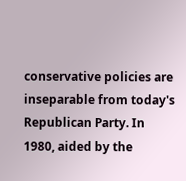conservative policies are inseparable from today's Republican Party. In 1980, aided by the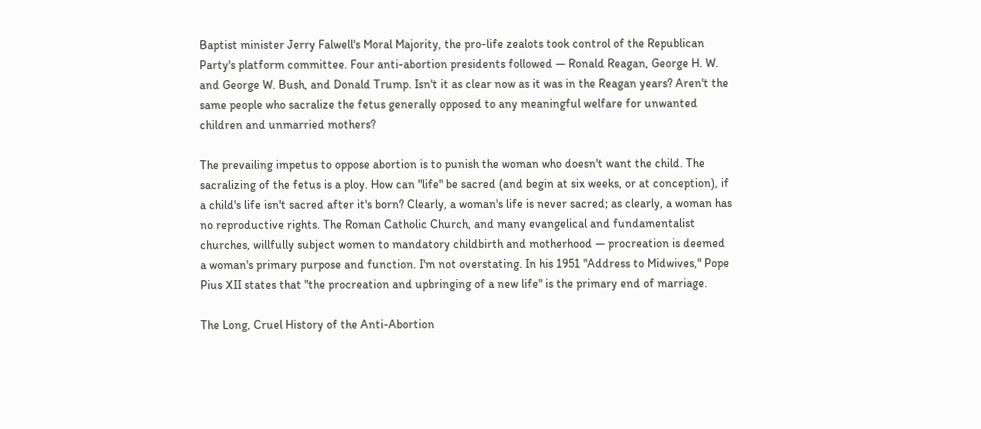Baptist minister Jerry Falwell's Moral Majority, the pro-life zealots took control of the Republican Party's platform committee. Four anti-abortion presidents followed — Ronald Reagan, George H. W. and George W. Bush, and Donald Trump. Isn't it as clear now as it was in the Reagan years? Aren't the same people who sacralize the fetus generally opposed to any meaningful welfare for unwanted children and unmarried mothers?

The prevailing impetus to oppose abortion is to punish the woman who doesn't want the child. The sacralizing of the fetus is a ploy. How can "life" be sacred (and begin at six weeks, or at conception), if a child's life isn't sacred after it's born? Clearly, a woman's life is never sacred; as clearly, a woman has no reproductive rights. The Roman Catholic Church, and many evangelical and fundamentalist churches, willfully subject women to mandatory childbirth and motherhood — procreation is deemed a woman's primary purpose and function. I'm not overstating. In his 1951 "Address to Midwives," Pope Pius XII states that "the procreation and upbringing of a new life" is the primary end of marriage.

The Long, Cruel History of the Anti-Abortion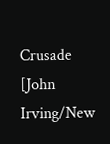Crusade [John Irving/New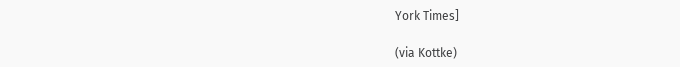York Times]

(via Kottke)